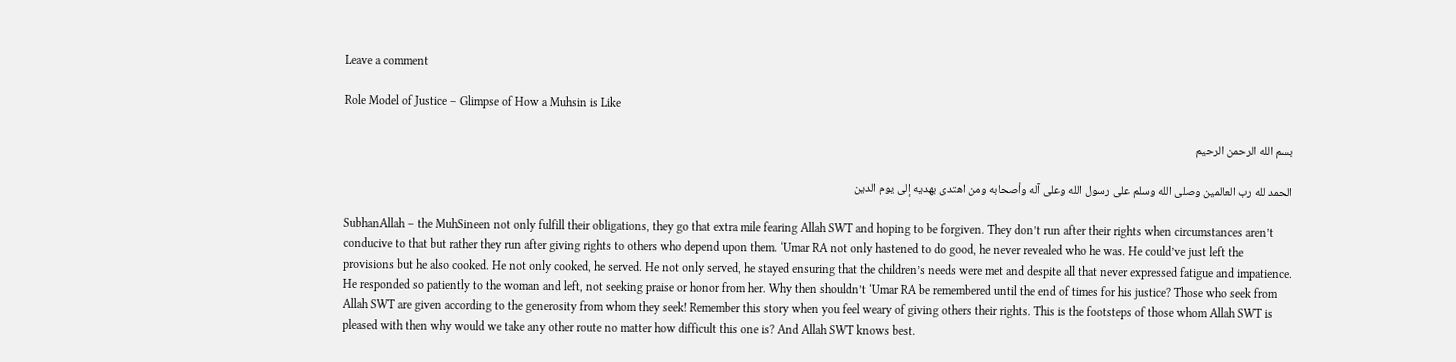Leave a comment

Role Model of Justice – Glimpse of How a Muhsin is Like

بسم الله الرحمن الرحيم

الحمد لله رب العالمين وصلى الله وسلم على رسول الله وعلى آله وأصحابه ومن اهتدى بهديه إلى يوم الدين

SubhanAllah – the MuhSineen not only fulfill their obligations, they go that extra mile fearing Allah SWT and hoping to be forgiven. They don’t run after their rights when circumstances aren’t conducive to that but rather they run after giving rights to others who depend upon them. ‘Umar RA not only hastened to do good, he never revealed who he was. He could’ve just left the provisions but he also cooked. He not only cooked, he served. He not only served, he stayed ensuring that the children’s needs were met and despite all that never expressed fatigue and impatience. He responded so patiently to the woman and left, not seeking praise or honor from her. Why then shouldn’t ‘Umar RA be remembered until the end of times for his justice? Those who seek from Allah SWT are given according to the generosity from whom they seek! Remember this story when you feel weary of giving others their rights. This is the footsteps of those whom Allah SWT is pleased with then why would we take any other route no matter how difficult this one is? And Allah SWT knows best.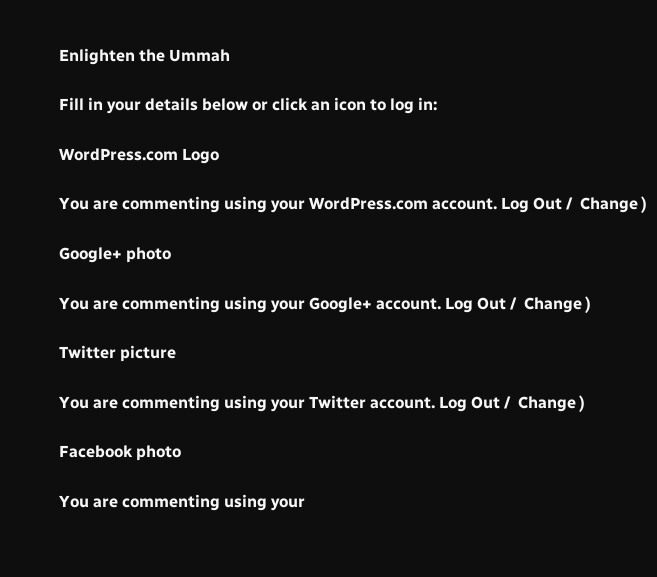Enlighten the Ummah

Fill in your details below or click an icon to log in:

WordPress.com Logo

You are commenting using your WordPress.com account. Log Out /  Change )

Google+ photo

You are commenting using your Google+ account. Log Out /  Change )

Twitter picture

You are commenting using your Twitter account. Log Out /  Change )

Facebook photo

You are commenting using your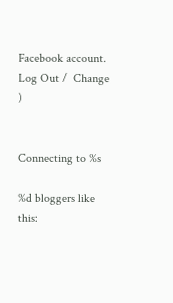Facebook account. Log Out /  Change )


Connecting to %s

%d bloggers like this: